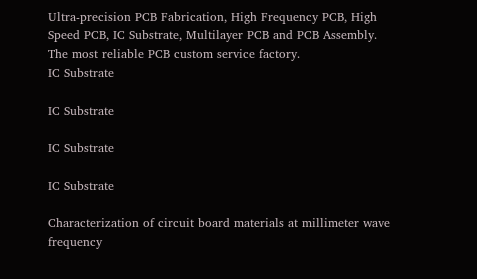Ultra-precision PCB Fabrication, High Frequency PCB, High Speed PCB, IC Substrate, Multilayer PCB and PCB Assembly.
The most reliable PCB custom service factory.
IC Substrate

IC Substrate

IC Substrate

IC Substrate

Characterization of circuit board materials at millimeter wave frequency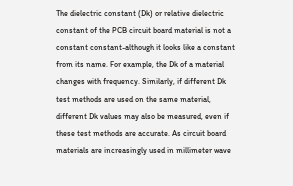The dielectric constant (Dk) or relative dielectric constant of the PCB circuit board material is not a constant constant-although it looks like a constant from its name. For example, the Dk of a material changes with frequency. Similarly, if different Dk test methods are used on the same material, different Dk values may also be measured, even if these test methods are accurate. As circuit board materials are increasingly used in millimeter wave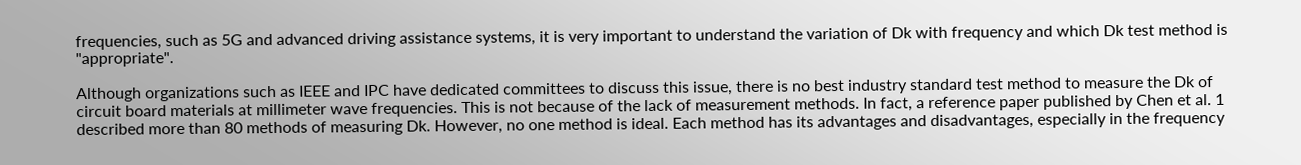frequencies, such as 5G and advanced driving assistance systems, it is very important to understand the variation of Dk with frequency and which Dk test method is "appropriate".

Although organizations such as IEEE and IPC have dedicated committees to discuss this issue, there is no best industry standard test method to measure the Dk of circuit board materials at millimeter wave frequencies. This is not because of the lack of measurement methods. In fact, a reference paper published by Chen et al. 1 described more than 80 methods of measuring Dk. However, no one method is ideal. Each method has its advantages and disadvantages, especially in the frequency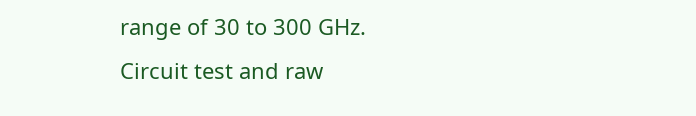range of 30 to 300 GHz.
Circuit test and raw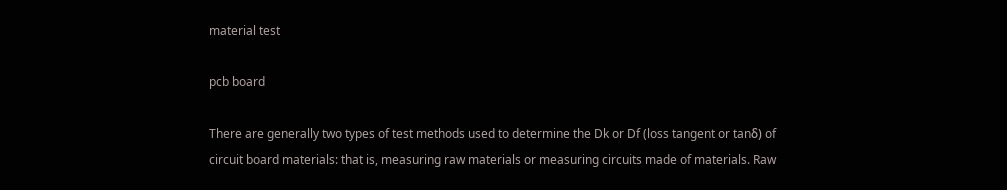material test

pcb board

There are generally two types of test methods used to determine the Dk or Df (loss tangent or tanδ) of circuit board materials: that is, measuring raw materials or measuring circuits made of materials. Raw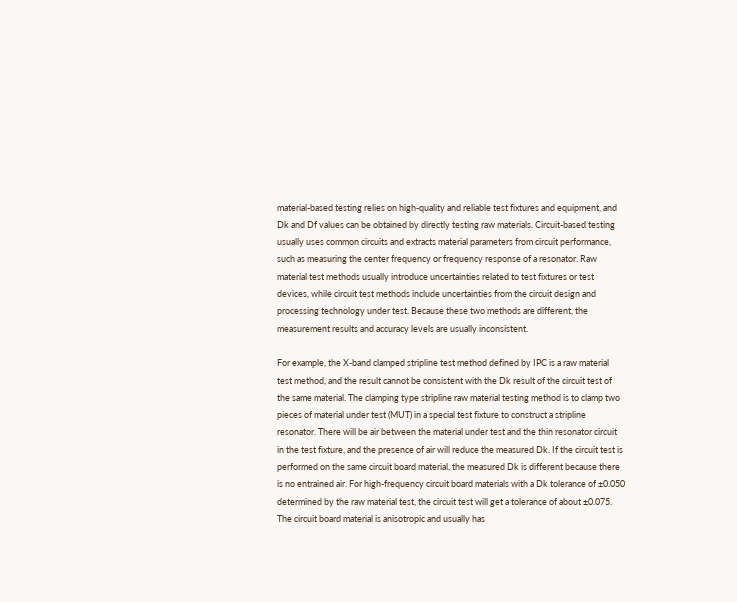material-based testing relies on high-quality and reliable test fixtures and equipment, and Dk and Df values can be obtained by directly testing raw materials. Circuit-based testing usually uses common circuits and extracts material parameters from circuit performance, such as measuring the center frequency or frequency response of a resonator. Raw material test methods usually introduce uncertainties related to test fixtures or test devices, while circuit test methods include uncertainties from the circuit design and processing technology under test. Because these two methods are different, the measurement results and accuracy levels are usually inconsistent.

For example, the X-band clamped stripline test method defined by IPC is a raw material test method, and the result cannot be consistent with the Dk result of the circuit test of the same material. The clamping type stripline raw material testing method is to clamp two pieces of material under test (MUT) in a special test fixture to construct a stripline resonator. There will be air between the material under test and the thin resonator circuit in the test fixture, and the presence of air will reduce the measured Dk. If the circuit test is performed on the same circuit board material, the measured Dk is different because there is no entrained air. For high-frequency circuit board materials with a Dk tolerance of ±0.050 determined by the raw material test, the circuit test will get a tolerance of about ±0.075.
The circuit board material is anisotropic and usually has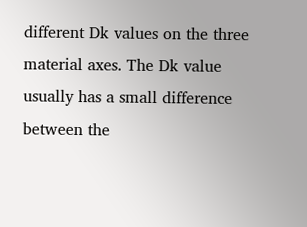different Dk values on the three material axes. The Dk value usually has a small difference between the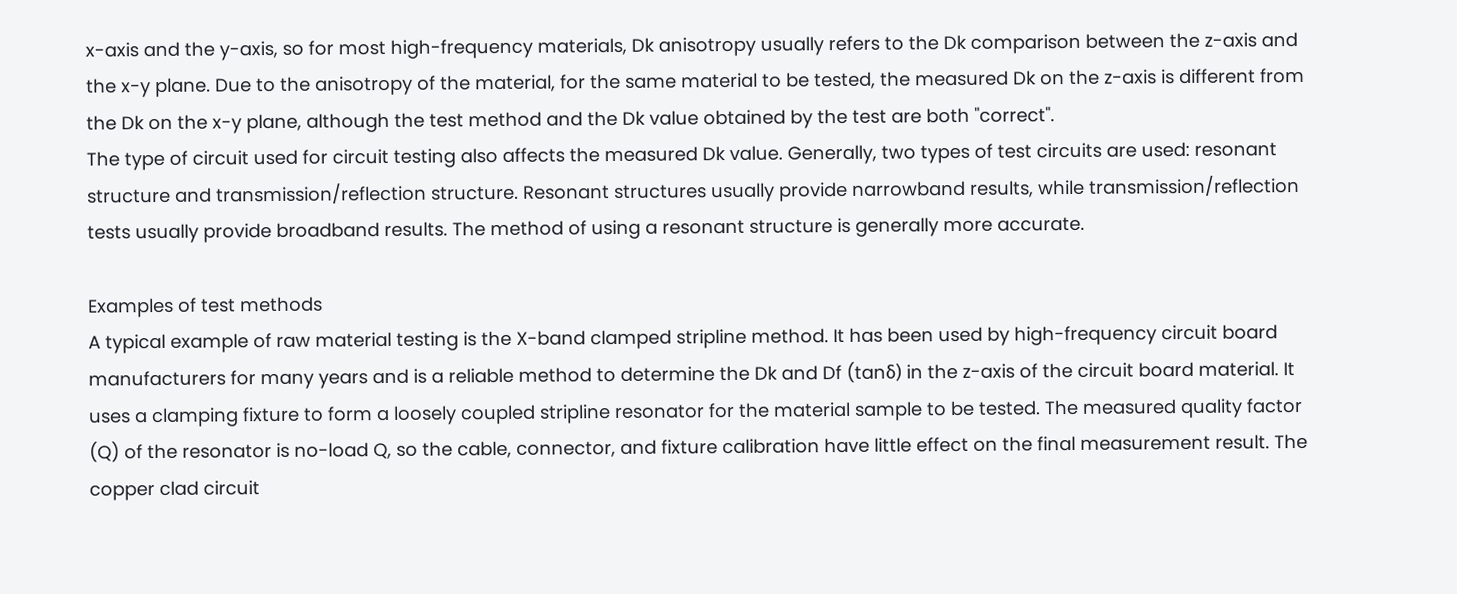x-axis and the y-axis, so for most high-frequency materials, Dk anisotropy usually refers to the Dk comparison between the z-axis and the x-y plane. Due to the anisotropy of the material, for the same material to be tested, the measured Dk on the z-axis is different from the Dk on the x-y plane, although the test method and the Dk value obtained by the test are both "correct".
The type of circuit used for circuit testing also affects the measured Dk value. Generally, two types of test circuits are used: resonant structure and transmission/reflection structure. Resonant structures usually provide narrowband results, while transmission/reflection tests usually provide broadband results. The method of using a resonant structure is generally more accurate.

Examples of test methods
A typical example of raw material testing is the X-band clamped stripline method. It has been used by high-frequency circuit board manufacturers for many years and is a reliable method to determine the Dk and Df (tanδ) in the z-axis of the circuit board material. It uses a clamping fixture to form a loosely coupled stripline resonator for the material sample to be tested. The measured quality factor (Q) of the resonator is no-load Q, so the cable, connector, and fixture calibration have little effect on the final measurement result. The copper clad circuit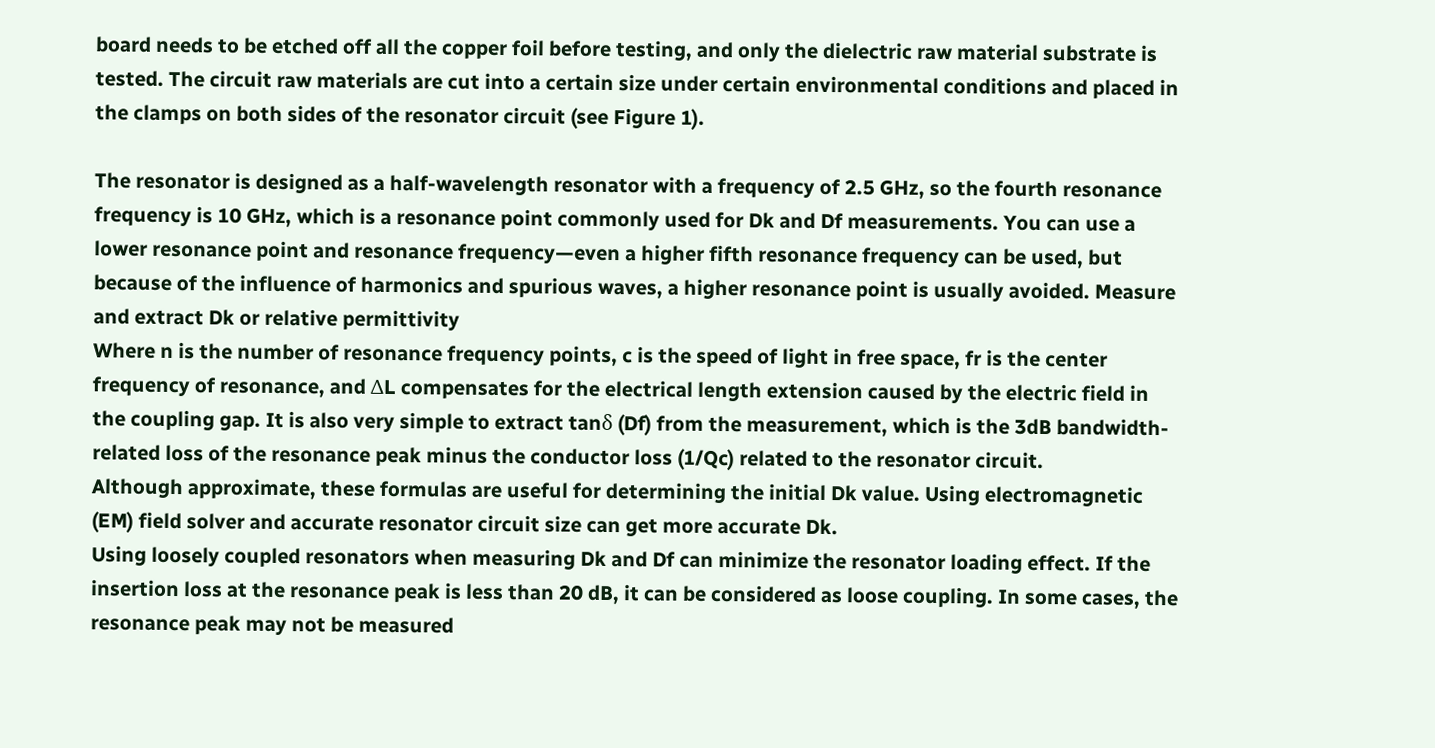board needs to be etched off all the copper foil before testing, and only the dielectric raw material substrate is tested. The circuit raw materials are cut into a certain size under certain environmental conditions and placed in the clamps on both sides of the resonator circuit (see Figure 1).

The resonator is designed as a half-wavelength resonator with a frequency of 2.5 GHz, so the fourth resonance frequency is 10 GHz, which is a resonance point commonly used for Dk and Df measurements. You can use a lower resonance point and resonance frequency—even a higher fifth resonance frequency can be used, but because of the influence of harmonics and spurious waves, a higher resonance point is usually avoided. Measure and extract Dk or relative permittivity
Where n is the number of resonance frequency points, c is the speed of light in free space, fr is the center frequency of resonance, and ΔL compensates for the electrical length extension caused by the electric field in the coupling gap. It is also very simple to extract tanδ (Df) from the measurement, which is the 3dB bandwidth-related loss of the resonance peak minus the conductor loss (1/Qc) related to the resonator circuit.
Although approximate, these formulas are useful for determining the initial Dk value. Using electromagnetic (EM) field solver and accurate resonator circuit size can get more accurate Dk.
Using loosely coupled resonators when measuring Dk and Df can minimize the resonator loading effect. If the insertion loss at the resonance peak is less than 20 dB, it can be considered as loose coupling. In some cases, the resonance peak may not be measured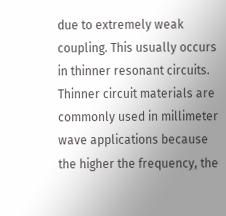due to extremely weak coupling. This usually occurs in thinner resonant circuits. Thinner circuit materials are commonly used in millimeter wave applications because the higher the frequency, the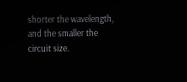shorter the wavelength, and the smaller the circuit size.